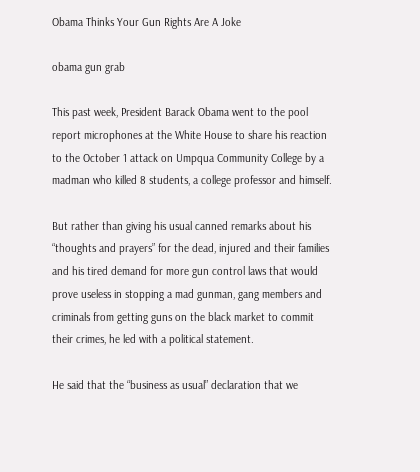Obama Thinks Your Gun Rights Are A Joke

obama gun grab

This past week, President Barack Obama went to the pool report microphones at the White House to share his reaction to the October 1 attack on Umpqua Community College by a madman who killed 8 students, a college professor and himself.

But rather than giving his usual canned remarks about his “thoughts and prayers” for the dead, injured and their families and his tired demand for more gun control laws that would prove useless in stopping a mad gunman, gang members and criminals from getting guns on the black market to commit their crimes, he led with a political statement.

He said that the “business as usual” declaration that we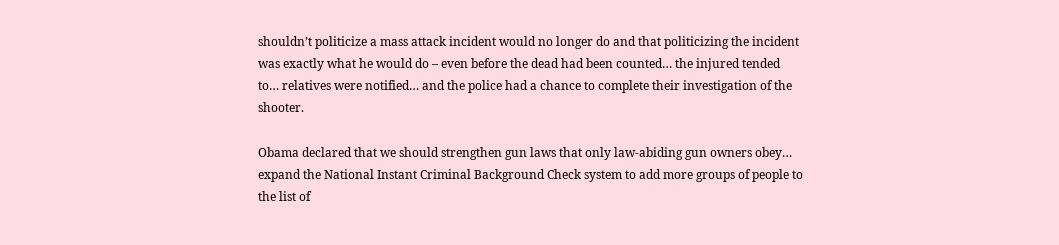shouldn’t politicize a mass attack incident would no longer do and that politicizing the incident was exactly what he would do – even before the dead had been counted… the injured tended to… relatives were notified… and the police had a chance to complete their investigation of the shooter.

Obama declared that we should strengthen gun laws that only law-abiding gun owners obey… expand the National Instant Criminal Background Check system to add more groups of people to the list of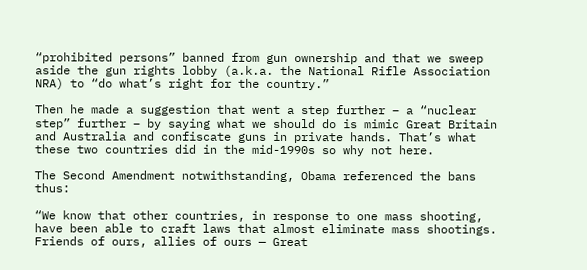“prohibited persons” banned from gun ownership and that we sweep aside the gun rights lobby (a.k.a. the National Rifle Association NRA) to “do what’s right for the country.”

Then he made a suggestion that went a step further – a “nuclear step” further – by saying what we should do is mimic Great Britain and Australia and confiscate guns in private hands. That’s what these two countries did in the mid-1990s so why not here.

The Second Amendment notwithstanding, Obama referenced the bans thus:

“We know that other countries, in response to one mass shooting, have been able to craft laws that almost eliminate mass shootings. Friends of ours, allies of ours — Great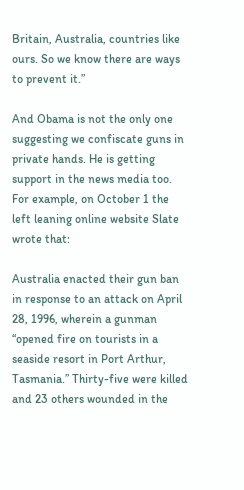Britain, Australia, countries like ours. So we know there are ways to prevent it.”

And Obama is not the only one suggesting we confiscate guns in private hands. He is getting support in the news media too. For example, on October 1 the left leaning online website Slate wrote that:

Australia enacted their gun ban in response to an attack on April 28, 1996, wherein a gunman “opened fire on tourists in a seaside resort in Port Arthur, Tasmania.” Thirty-five were killed and 23 others wounded in the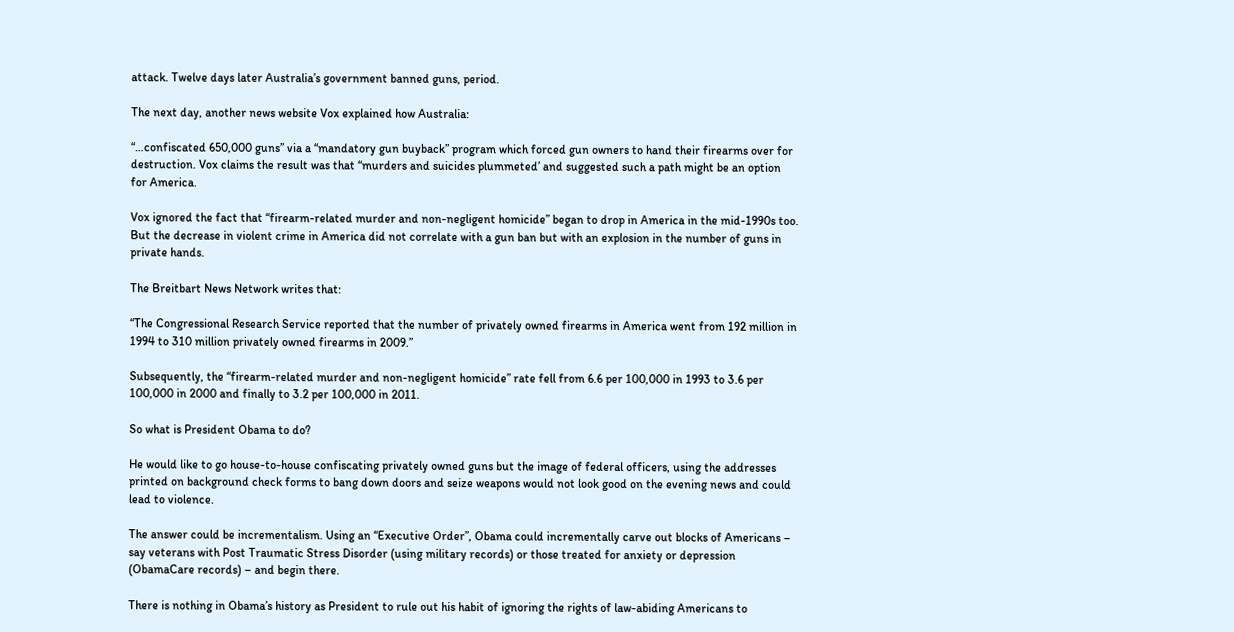attack. Twelve days later Australia’s government banned guns, period.

The next day, another news website Vox explained how Australia:

“…confiscated 650,000 guns” via a “mandatory gun buyback” program which forced gun owners to hand their firearms over for destruction. Vox claims the result was that “murders and suicides plummeted’ and suggested such a path might be an option for America.

Vox ignored the fact that “firearm-related murder and non-negligent homicide” began to drop in America in the mid-1990s too. But the decrease in violent crime in America did not correlate with a gun ban but with an explosion in the number of guns in private hands.

The Breitbart News Network writes that:

“The Congressional Research Service reported that the number of privately owned firearms in America went from 192 million in 1994 to 310 million privately owned firearms in 2009.”

Subsequently, the “firearm-related murder and non-negligent homicide” rate fell from 6.6 per 100,000 in 1993 to 3.6 per 100,000 in 2000 and finally to 3.2 per 100,000 in 2011.

So what is President Obama to do?

He would like to go house-to-house confiscating privately owned guns but the image of federal officers, using the addresses printed on background check forms to bang down doors and seize weapons would not look good on the evening news and could lead to violence.

The answer could be incrementalism. Using an “Executive Order”, Obama could incrementally carve out blocks of Americans – say veterans with Post Traumatic Stress Disorder (using military records) or those treated for anxiety or depression (ObamaCare records) – and begin there.

There is nothing in Obama’s history as President to rule out his habit of ignoring the rights of law-abiding Americans to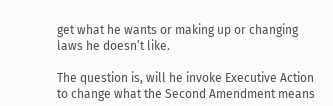get what he wants or making up or changing laws he doesn’t like.

The question is, will he invoke Executive Action to change what the Second Amendment means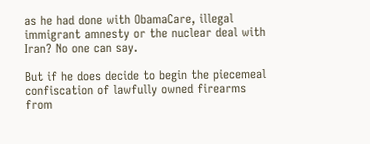as he had done with ObamaCare, illegal immigrant amnesty or the nuclear deal with Iran? No one can say.

But if he does decide to begin the piecemeal confiscation of lawfully owned firearms from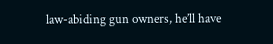law-abiding gun owners, he’ll have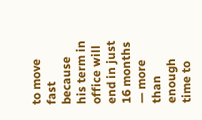to move fast because his term in office will end in just 16 months — more than enough time to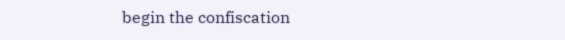begin the confiscation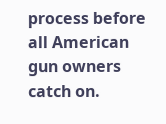process before all American gun owners catch on.